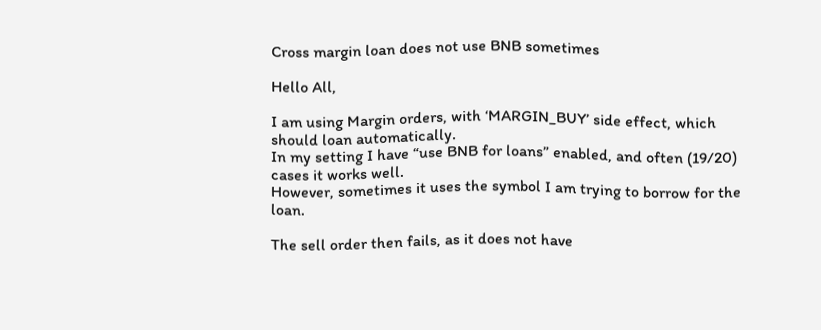Cross margin loan does not use BNB sometimes

Hello All,

I am using Margin orders, with ‘MARGIN_BUY’ side effect, which should loan automatically.
In my setting I have “use BNB for loans” enabled, and often (19/20) cases it works well.
However, sometimes it uses the symbol I am trying to borrow for the loan.

The sell order then fails, as it does not have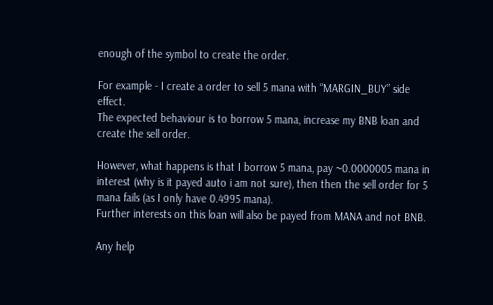enough of the symbol to create the order.

For example - I create a order to sell 5 mana with “MARGIN_BUY” side effect.
The expected behaviour is to borrow 5 mana, increase my BNB loan and create the sell order.

However, what happens is that I borrow 5 mana, pay ~0.0000005 mana in interest (why is it payed auto i am not sure), then then the sell order for 5 mana fails (as I only have 0.4995 mana).
Further interests on this loan will also be payed from MANA and not BNB.

Any help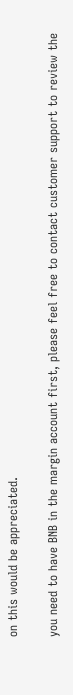on this would be appreciated.

you need to have BNB in the margin account first, please feel free to contact customer support to review the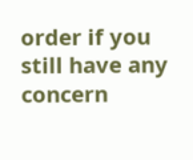order if you still have any concern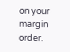on your margin order.